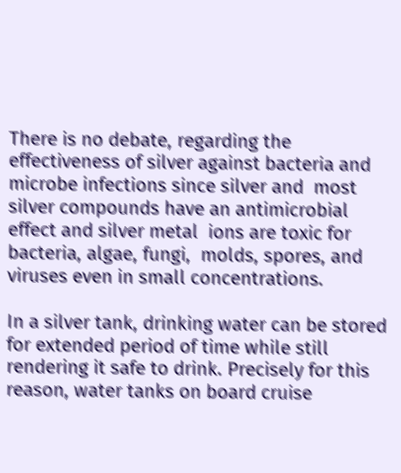There is no debate, regarding the effectiveness of silver against bacteria and microbe infections since silver and  most silver compounds have an antimicrobial effect and silver metal  ions are toxic for bacteria, algae, fungi,  molds, spores, and viruses even in small concentrations.

In a silver tank, drinking water can be stored for extended period of time while still rendering it safe to drink. Precisely for this reason, water tanks on board cruise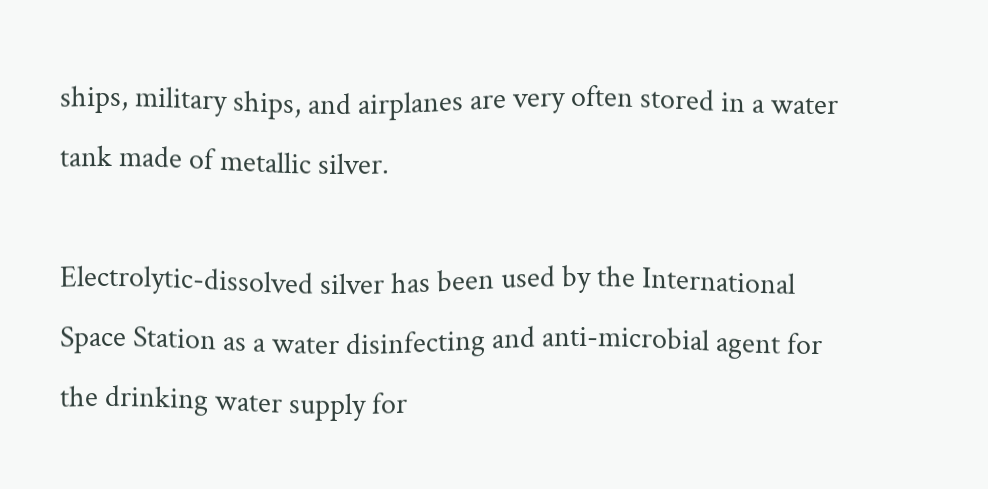ships, military ships, and airplanes are very often stored in a water tank made of metallic silver.

Electrolytic-dissolved silver has been used by the International Space Station as a water disinfecting and anti-microbial agent for the drinking water supply for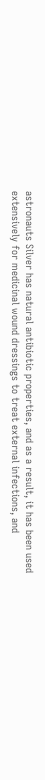astronauts Silver has natural antibiotic properties, and as a result, it has been used extensively for medicinal wound dressings to treat external infections, and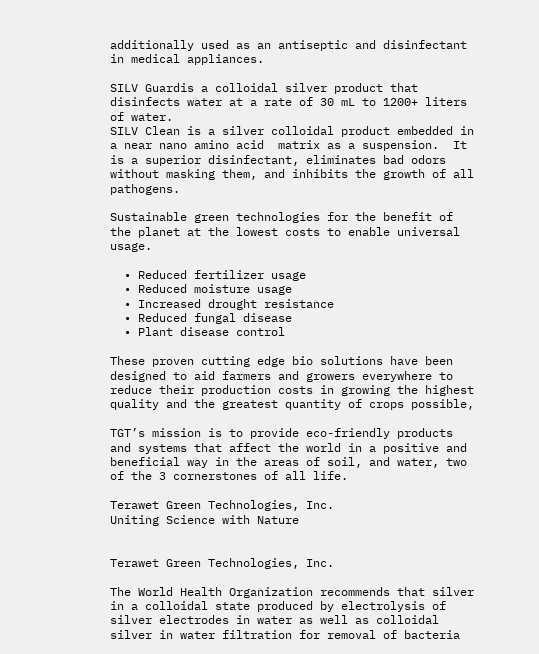additionally used as an antiseptic and disinfectant in medical appliances.

SILV Guardis a colloidal silver product that disinfects water at a rate of 30 mL to 1200+ liters of water.
SILV Clean is a silver colloidal product embedded in a near nano amino acid  matrix as a suspension.  It is a superior disinfectant, eliminates bad odors without masking them, and inhibits the growth of all pathogens.

Sustainable green technologies for the benefit of the planet at the lowest costs to enable universal usage.

  • Reduced fertilizer usage
  • Reduced moisture usage
  • Increased drought resistance
  • Reduced fungal disease
  • Plant disease control

These proven cutting edge bio solutions have been designed to aid farmers and growers everywhere to reduce their production costs in growing the highest quality and the greatest quantity of crops possible,

TGT’s mission is to provide eco-friendly products and systems that affect the world in a positive and beneficial way in the areas of soil, and water, two of the 3 cornerstones of all life.

Terawet Green Technologies, Inc.
Uniting Science with Nature


Terawet Green Technologies, Inc.

The World Health Organization recommends that silver in a colloidal state produced by electrolysis of silver electrodes in water as well as colloidal silver in water filtration for removal of bacteria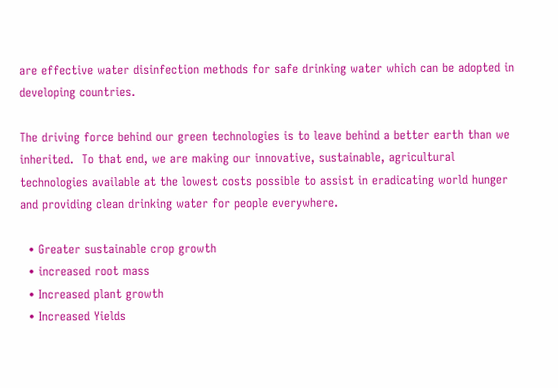are effective water disinfection methods for safe drinking water which can be adopted in developing countries.

The driving force behind our green technologies is to leave behind a better earth than we inherited.  To that end, we are making our innovative, sustainable, agricultural technologies available at the lowest costs possible to assist in eradicating world hunger and providing clean drinking water for people everywhere.

  • Greater sustainable crop growth
  • increased root mass
  • Increased plant growth
  • Increased Yields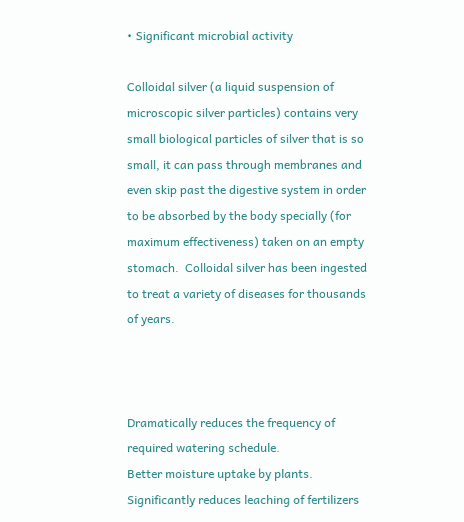• Significant microbial activity

Colloidal silver (a liquid suspension of microscopic silver particles) contains very small biological particles of silver that is so small, it can pass through membranes and even skip past the digestive system in order to be absorbed by the body specially (for maximum effectiveness) taken on an empty stomach.  Colloidal silver has been ingested to treat a variety of diseases for thousands of years.



Dramatically reduces the frequency of required watering schedule.
Better moisture uptake by plants.
Significantly reduces leaching of fertilizers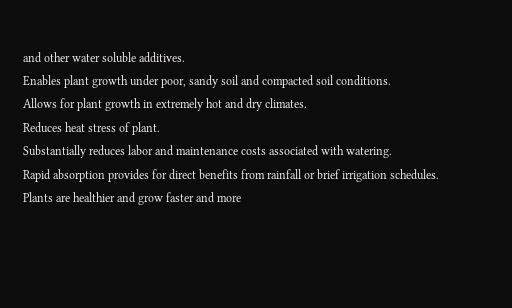and other water soluble additives.
Enables plant growth under poor, sandy soil and compacted soil conditions.
Allows for plant growth in extremely hot and dry climates.
Reduces heat stress of plant.
Substantially reduces labor and maintenance costs associated with watering.
Rapid absorption provides for direct benefits from rainfall or brief irrigation schedules.
Plants are healthier and grow faster and more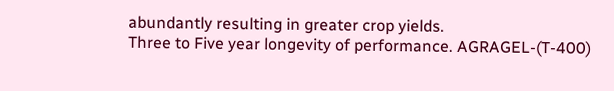abundantly resulting in greater crop yields.
Three to Five year longevity of performance. AGRAGEL-(T-400)